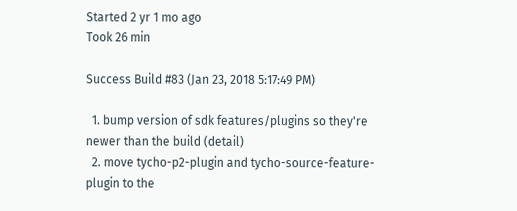Started 2 yr 1 mo ago
Took 26 min

Success Build #83 (Jan 23, 2018 5:17:49 PM)

  1. bump version of sdk features/plugins so they're newer than the build (detail)
  2. move tycho-p2-plugin and tycho-source-feature-plugin to the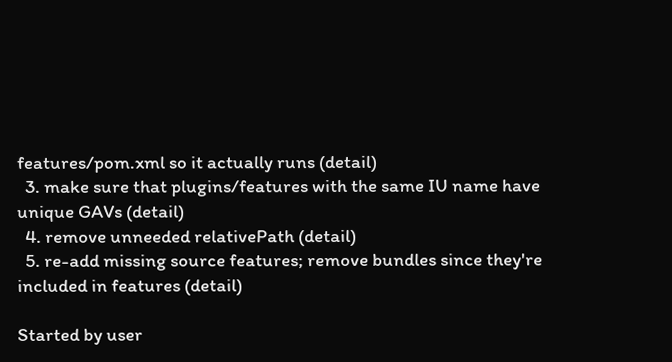features/pom.xml so it actually runs (detail)
  3. make sure that plugins/features with the same IU name have unique GAVs (detail)
  4. remove unneeded relativePath (detail)
  5. re-add missing source features; remove bundles since they're included in features (detail)

Started by user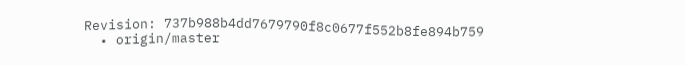Revision: 737b988b4dd7679790f8c0677f552b8fe894b759
  • origin/master